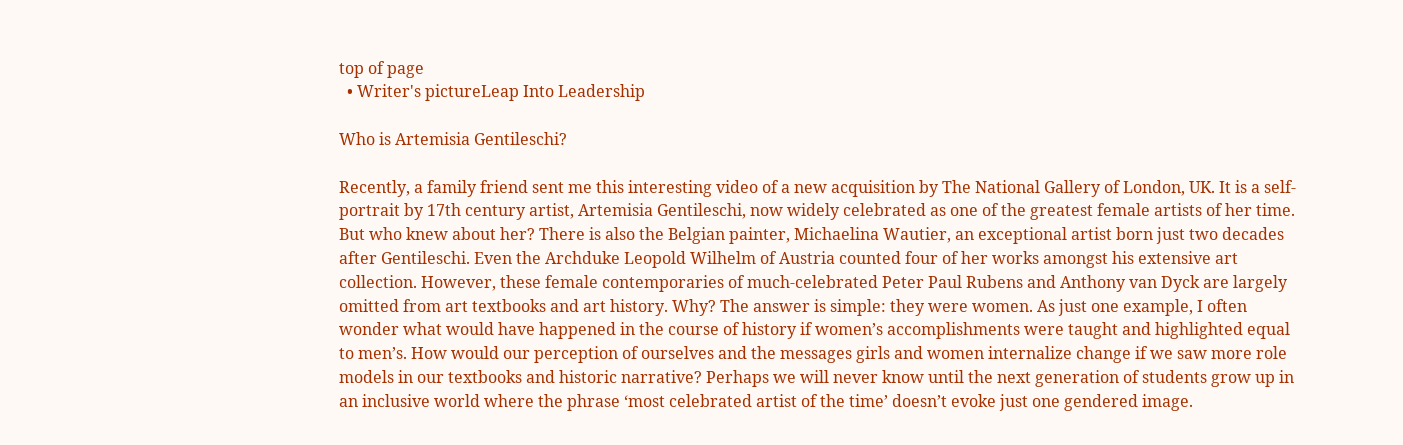top of page
  • Writer's pictureLeap Into Leadership

Who is Artemisia Gentileschi?

Recently, a family friend sent me this interesting video of a new acquisition by The National Gallery of London, UK. It is a self-portrait by 17th century artist, Artemisia Gentileschi, now widely celebrated as one of the greatest female artists of her time. But who knew about her? There is also the Belgian painter, Michaelina Wautier, an exceptional artist born just two decades after Gentileschi. Even the Archduke Leopold Wilhelm of Austria counted four of her works amongst his extensive art collection. However, these female contemporaries of much-celebrated Peter Paul Rubens and Anthony van Dyck are largely omitted from art textbooks and art history. Why? The answer is simple: they were women. As just one example, I often wonder what would have happened in the course of history if women’s accomplishments were taught and highlighted equal to men’s. How would our perception of ourselves and the messages girls and women internalize change if we saw more role models in our textbooks and historic narrative? Perhaps we will never know until the next generation of students grow up in an inclusive world where the phrase ‘most celebrated artist of the time’ doesn’t evoke just one gendered image.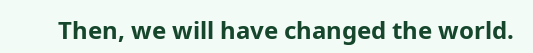Then, we will have changed the world.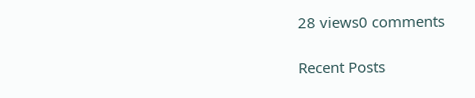28 views0 comments

Recent Posts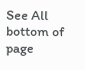See All
bottom of page